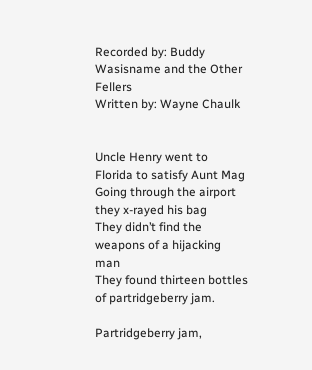Recorded by: Buddy Wasisname and the Other Fellers
Written by: Wayne Chaulk


Uncle Henry went to Florida to satisfy Aunt Mag
Going through the airport they x-rayed his bag
They didn’t find the weapons of a hijacking man
They found thirteen bottles of partridgeberry jam.

Partridgeberry jam,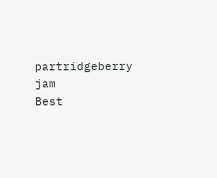partridgeberry jam
Best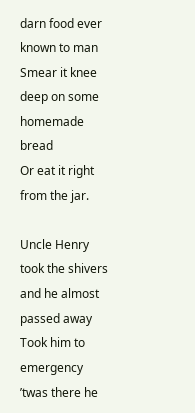darn food ever known to man
Smear it knee deep on some homemade bread
Or eat it right from the jar.

Uncle Henry took the shivers and he almost passed away
Took him to emergency ’twas there he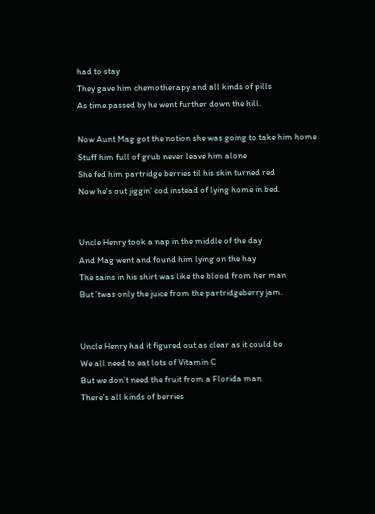had to stay
They gave him chemotherapy and all kinds of pills
As time passed by he went further down the hill.

Now Aunt Mag got the notion she was going to take him home
Stuff him full of grub never leave him alone
She fed him partridge berries til his skin turned red
Now he’s out jiggin’ cod instead of lying home in bed.


Uncle Henry took a nap in the middle of the day
And Mag went and found him lying on the hay
The sains in his shirt was like the blood from her man
But ’twas only the juice from the partridgeberry jam.


Uncle Henry had it figured out as clear as it could be
We all need to eat lots of Vitamin C
But we don’t need the fruit from a Florida man
There’s all kinds of berries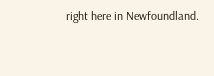right here in Newfoundland.